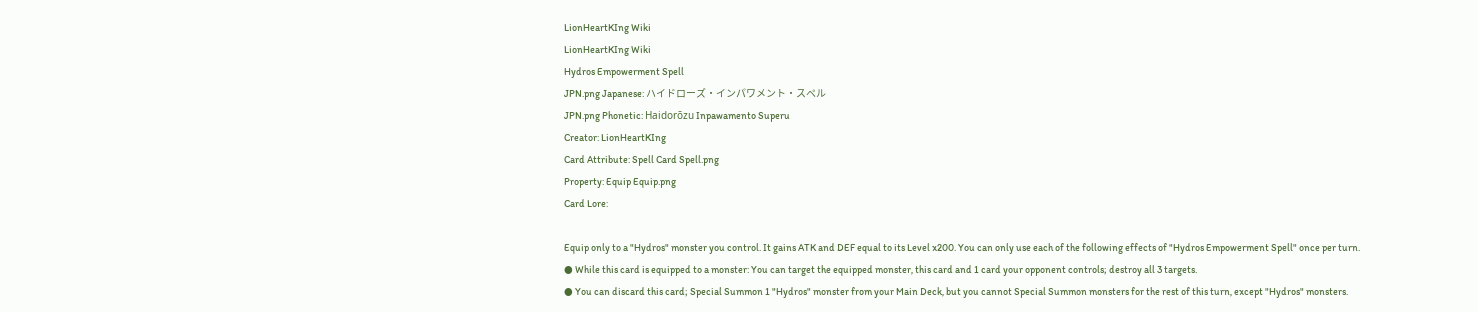LionHeartKIng Wiki
LionHeartKIng Wiki
Hydros Empowerment Spell
JPN.png Japanese: ハイドローズ・インパワメント・スペル
JPN.png Phonetic: Haidorōzu Inpawamento Superu
Creator: LionHeartKIng
Card Attribute: Spell Card Spell.png
Property: Equip Equip.png
Card Lore:

Equip only to a "Hydros" monster you control. It gains ATK and DEF equal to its Level x200. You can only use each of the following effects of "Hydros Empowerment Spell" once per turn.
● While this card is equipped to a monster: You can target the equipped monster, this card and 1 card your opponent controls; destroy all 3 targets.
● You can discard this card; Special Summon 1 "Hydros" monster from your Main Deck, but you cannot Special Summon monsters for the rest of this turn, except "Hydros" monsters.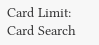Card Limit:
Card Search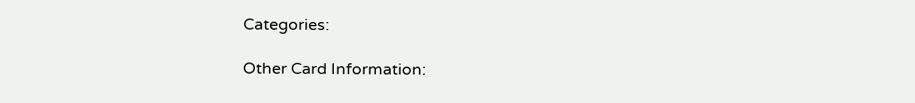Categories:

Other Card Information: